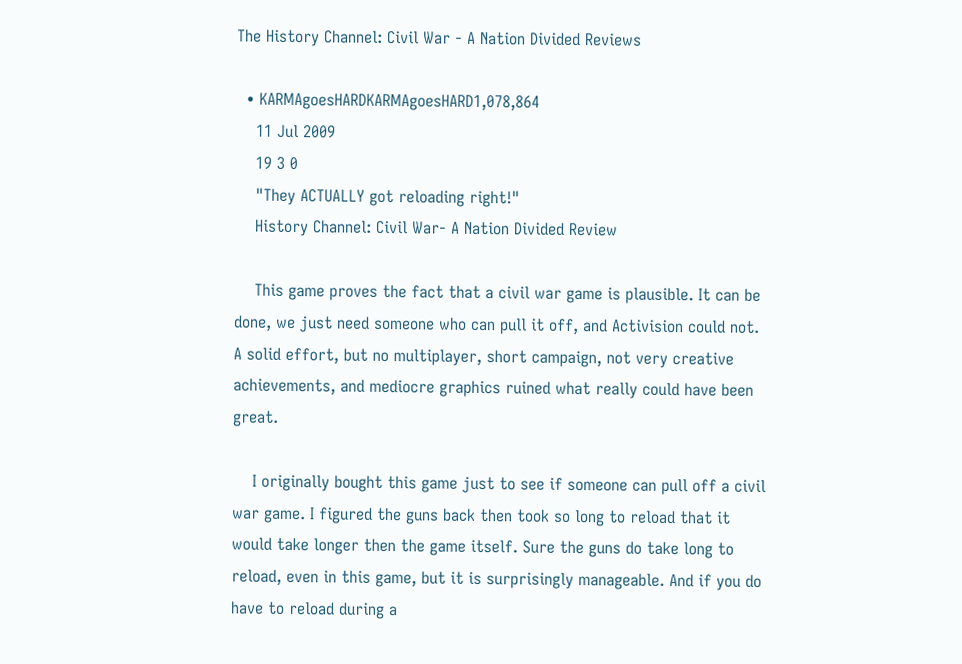The History Channel: Civil War - A Nation Divided Reviews

  • KARMAgoesHARDKARMAgoesHARD1,078,864
    11 Jul 2009
    19 3 0
    "They ACTUALLY got reloading right!"
    History Channel: Civil War- A Nation Divided Review

    This game proves the fact that a civil war game is plausible. It can be done, we just need someone who can pull it off, and Activision could not. A solid effort, but no multiplayer, short campaign, not very creative achievements, and mediocre graphics ruined what really could have been great.

    I originally bought this game just to see if someone can pull off a civil war game. I figured the guns back then took so long to reload that it would take longer then the game itself. Sure the guns do take long to reload, even in this game, but it is surprisingly manageable. And if you do have to reload during a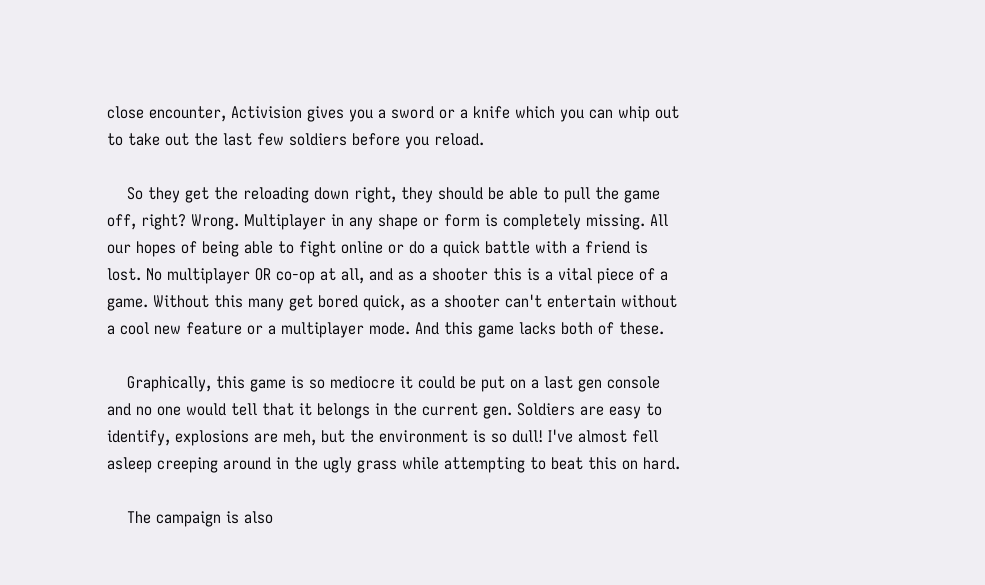close encounter, Activision gives you a sword or a knife which you can whip out to take out the last few soldiers before you reload.

    So they get the reloading down right, they should be able to pull the game off, right? Wrong. Multiplayer in any shape or form is completely missing. All our hopes of being able to fight online or do a quick battle with a friend is lost. No multiplayer OR co-op at all, and as a shooter this is a vital piece of a game. Without this many get bored quick, as a shooter can't entertain without a cool new feature or a multiplayer mode. And this game lacks both of these.

    Graphically, this game is so mediocre it could be put on a last gen console and no one would tell that it belongs in the current gen. Soldiers are easy to identify, explosions are meh, but the environment is so dull! I've almost fell asleep creeping around in the ugly grass while attempting to beat this on hard.

    The campaign is also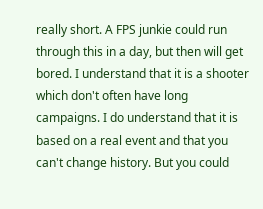really short. A FPS junkie could run through this in a day, but then will get bored. I understand that it is a shooter which don't often have long campaigns. I do understand that it is based on a real event and that you can't change history. But you could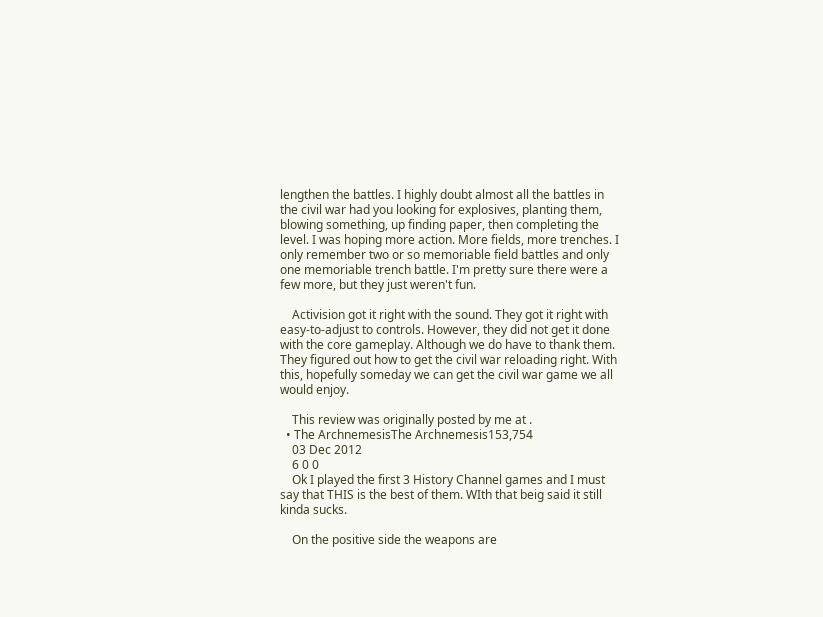lengthen the battles. I highly doubt almost all the battles in the civil war had you looking for explosives, planting them, blowing something, up finding paper, then completing the level. I was hoping more action. More fields, more trenches. I only remember two or so memoriable field battles and only one memoriable trench battle. I'm pretty sure there were a few more, but they just weren't fun.

    Activision got it right with the sound. They got it right with easy-to-adjust to controls. However, they did not get it done with the core gameplay. Although we do have to thank them. They figured out how to get the civil war reloading right. With this, hopefully someday we can get the civil war game we all would enjoy.

    This review was originally posted by me at .
  • The ArchnemesisThe Archnemesis153,754
    03 Dec 2012
    6 0 0
    Ok I played the first 3 History Channel games and I must say that THIS is the best of them. WIth that beig said it still kinda sucks.

    On the positive side the weapons are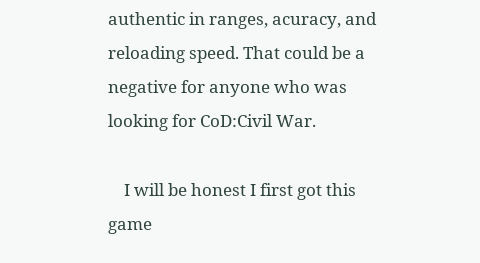authentic in ranges, acuracy, and reloading speed. That could be a negative for anyone who was looking for CoD:Civil War.

    I will be honest I first got this game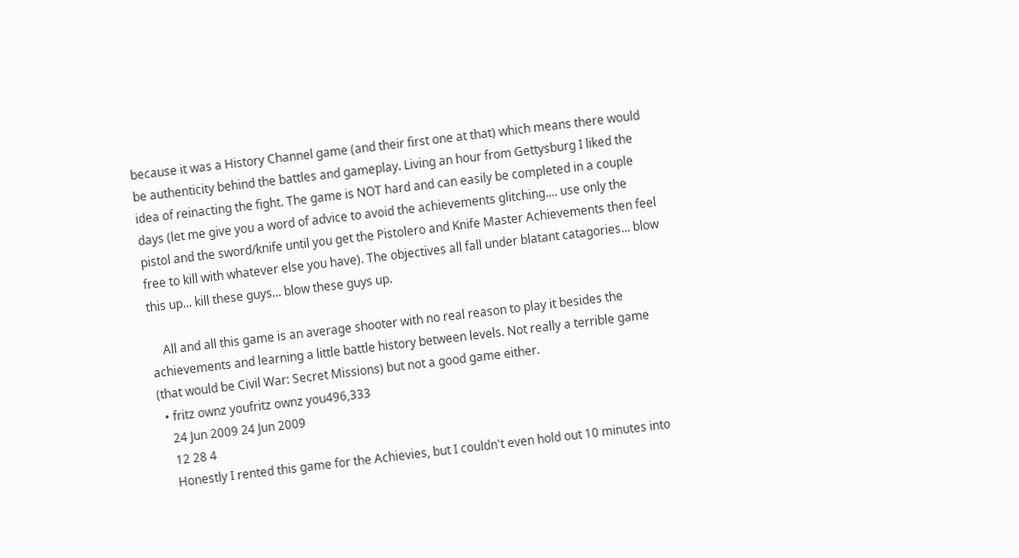because it was a History Channel game (and their first one at that) which means there would be authenticity behind the battles and gameplay. Living an hour from Gettysburg I liked the idea of reinacting the fight. The game is NOT hard and can easily be completed in a couple days (let me give you a word of advice to avoid the achievements glitching.... use only the pistol and the sword/knife until you get the Pistolero and Knife Master Achievements then feel free to kill with whatever else you have). The objectives all fall under blatant catagories... blow this up... kill these guys... blow these guys up.

    All and all this game is an average shooter with no real reason to play it besides the achievements and learning a little battle history between levels. Not really a terrible game (that would be Civil War: Secret Missions) but not a good game either.
  • fritz ownz youfritz ownz you496,333
    24 Jun 2009 24 Jun 2009
    12 28 4
    Honestly I rented this game for the Achievies, but I couldn't even hold out 10 minutes into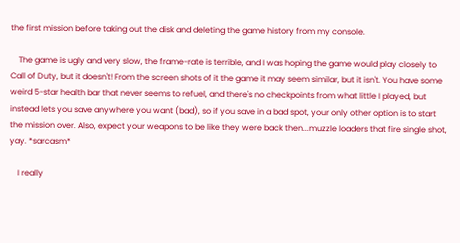the first mission before taking out the disk and deleting the game history from my console.

    The game is ugly and very slow, the frame-rate is terrible, and I was hoping the game would play closely to Call of Duty, but it doesn't! From the screen shots of it the game it may seem similar, but it isn't. You have some weird 5-star health bar that never seems to refuel, and there's no checkpoints from what little I played, but instead lets you save anywhere you want (bad), so if you save in a bad spot, your only other option is to start the mission over. Also, expect your weapons to be like they were back then...muzzle loaders that fire single shot, yay. *sarcasm*

    I really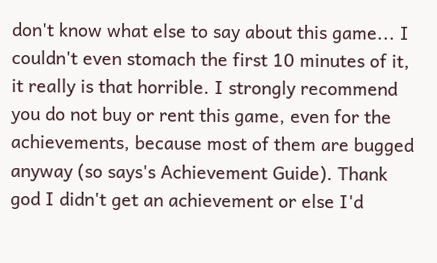don't know what else to say about this game... I couldn't even stomach the first 10 minutes of it, it really is that horrible. I strongly recommend you do not buy or rent this game, even for the achievements, because most of them are bugged anyway (so says's Achievement Guide). Thank god I didn't get an achievement or else I'd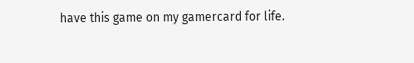have this game on my gamercard for life.